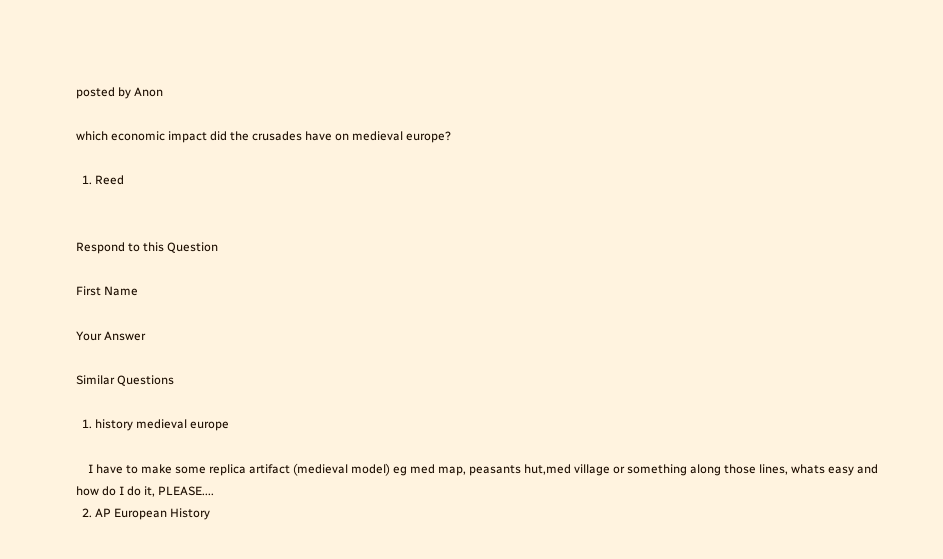posted by Anon

which economic impact did the crusades have on medieval europe?

  1. Reed


Respond to this Question

First Name

Your Answer

Similar Questions

  1. history medieval europe

    I have to make some replica artifact (medieval model) eg med map, peasants hut,med village or something along those lines, whats easy and how do I do it, PLEASE....
  2. AP European History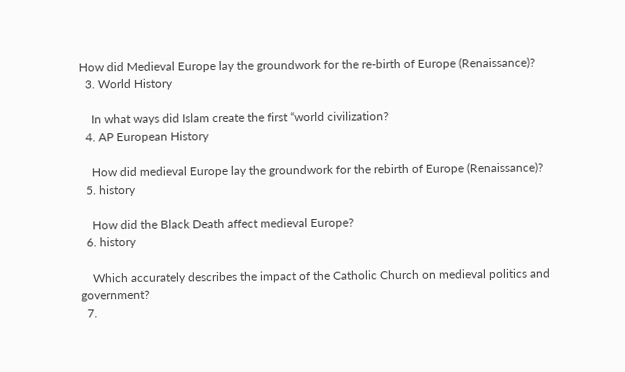How did Medieval Europe lay the groundwork for the re-birth of Europe (Renaissance)?
  3. World History

    In what ways did Islam create the first “world civilization?
  4. AP European History

    How did medieval Europe lay the groundwork for the rebirth of Europe (Renaissance)?
  5. history

    How did the Black Death affect medieval Europe?
  6. history

    Which accurately describes the impact of the Catholic Church on medieval politics and government?
  7.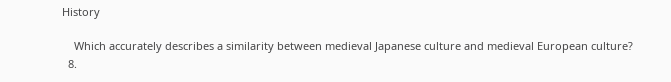History

    Which accurately describes a similarity between medieval Japanese culture and medieval European culture?
  8.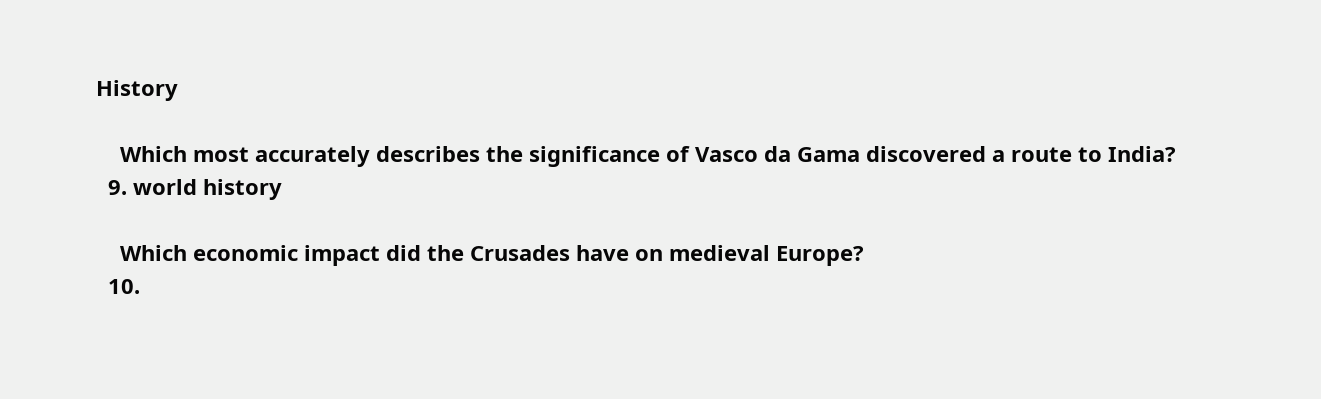History

    Which most accurately describes the significance of Vasco da Gama discovered a route to India?
  9. world history

    Which economic impact did the Crusades have on medieval Europe?
  10.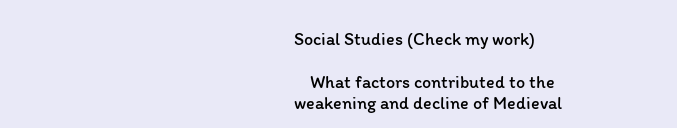Social Studies (Check my work)

    What factors contributed to the weakening and decline of Medieval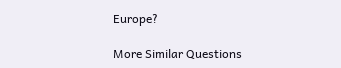Europe?

More Similar Questions